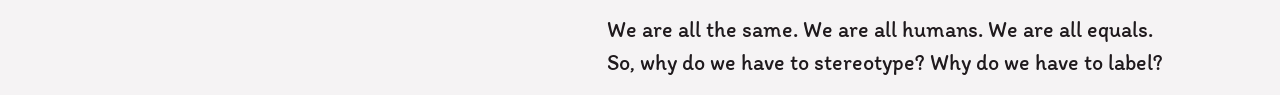We are all the same. We are all humans. We are all equals.
So, why do we have to stereotype? Why do we have to label?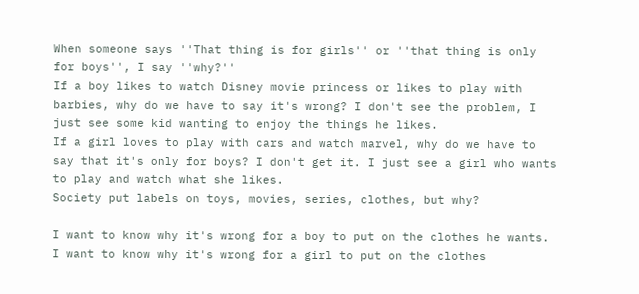When someone says ''That thing is for girls'' or ''that thing is only for boys'', I say ''why?''
If a boy likes to watch Disney movie princess or likes to play with barbies, why do we have to say it's wrong? I don't see the problem, I just see some kid wanting to enjoy the things he likes.
If a girl loves to play with cars and watch marvel, why do we have to say that it's only for boys? I don't get it. I just see a girl who wants to play and watch what she likes.
Society put labels on toys, movies, series, clothes, but why?

I want to know why it's wrong for a boy to put on the clothes he wants.
I want to know why it's wrong for a girl to put on the clothes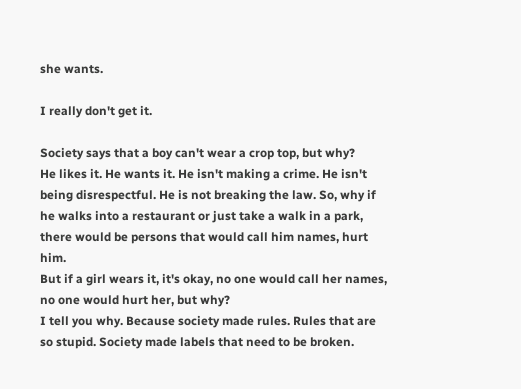she wants.

I really don't get it.

Society says that a boy can't wear a crop top, but why?
He likes it. He wants it. He isn't making a crime. He isn't being disrespectful. He is not breaking the law. So, why if he walks into a restaurant or just take a walk in a park, there would be persons that would call him names, hurt him.
But if a girl wears it, it's okay, no one would call her names, no one would hurt her, but why?
I tell you why. Because society made rules. Rules that are so stupid. Society made labels that need to be broken.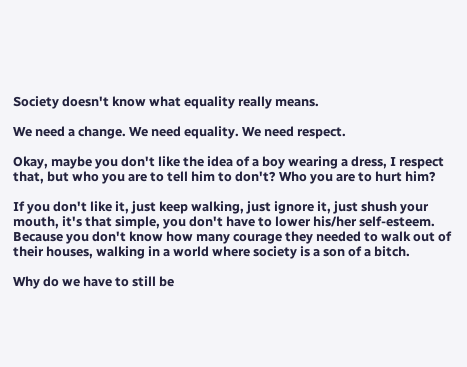Society doesn't know what equality really means.

We need a change. We need equality. We need respect.

Okay, maybe you don't like the idea of a boy wearing a dress, I respect that, but who you are to tell him to don't? Who you are to hurt him?

If you don't like it, just keep walking, just ignore it, just shush your mouth, it's that simple, you don't have to lower his/her self-esteem.
Because you don't know how many courage they needed to walk out of their houses, walking in a world where society is a son of a bitch.

Why do we have to still be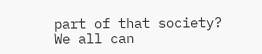part of that society?
We all can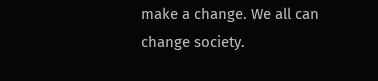make a change. We all can change society.